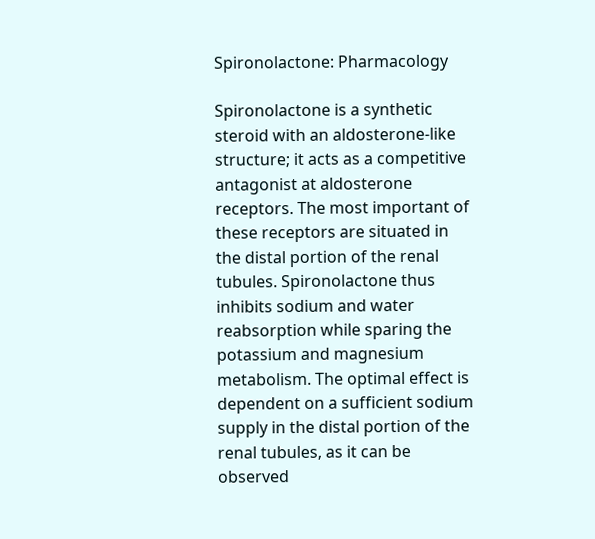Spironolactone: Pharmacology

Spironolactone is a synthetic steroid with an aldosterone-like structure; it acts as a competitive antagonist at aldosterone receptors. The most important of these receptors are situated in the distal portion of the renal tubules. Spironolactone thus inhibits sodium and water reabsorption while sparing the potassium and magnesium metabolism. The optimal effect is dependent on a sufficient sodium supply in the distal portion of the renal tubules, as it can be observed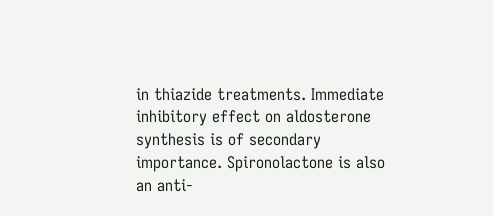in thiazide treatments. Immediate inhibitory effect on aldosterone synthesis is of secondary importance. Spironolactone is also an anti-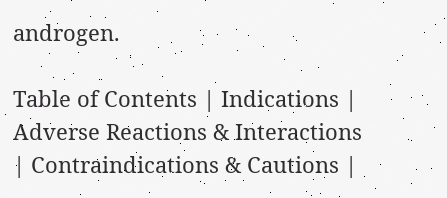androgen.

Table of Contents | Indications | Adverse Reactions & Interactions | Contraindications & Cautions |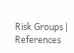Risk Groups | References